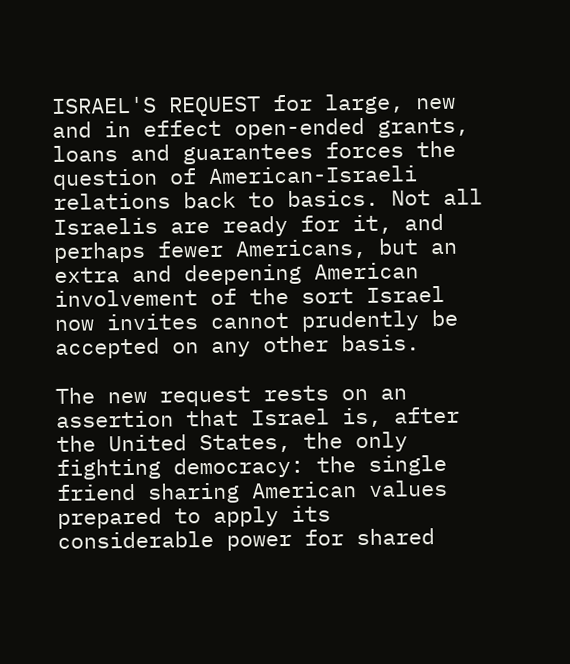ISRAEL'S REQUEST for large, new and in effect open-ended grants, loans and guarantees forces the question of American-Israeli relations back to basics. Not all Israelis are ready for it, and perhaps fewer Americans, but an extra and deepening American involvement of the sort Israel now invites cannot prudently be accepted on any other basis.

The new request rests on an assertion that Israel is, after the United States, the only fighting democracy: the single friend sharing American values prepared to apply its considerable power for shared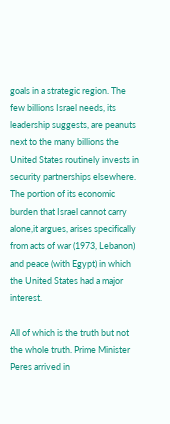goals in a strategic region. The few billions Israel needs, its leadership suggests, are peanuts next to the many billions the United States routinely invests in security partnerships elsewhere. The portion of its economic burden that Israel cannot carry alone,it argues, arises specifically from acts of war (1973, Lebanon) and peace (with Egypt) in which the United States had a major interest.

All of which is the truth but not the whole truth. Prime Minister Peres arrived in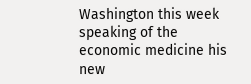Washington this week speaking of the economic medicine his new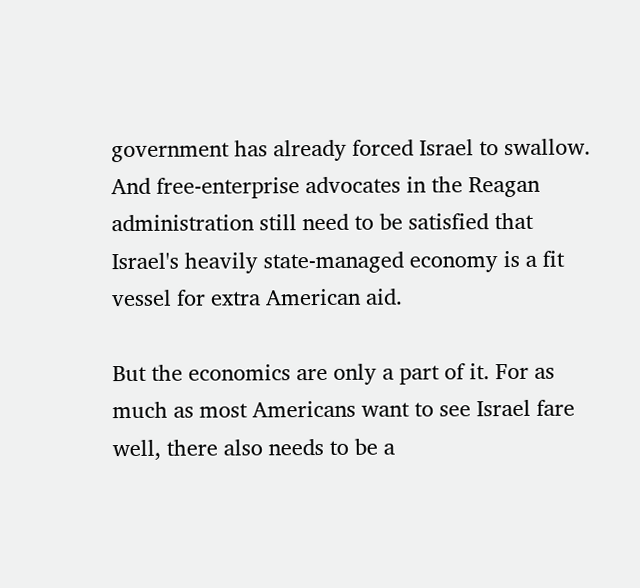government has already forced Israel to swallow. And free-enterprise advocates in the Reagan administration still need to be satisfied that Israel's heavily state-managed economy is a fit vessel for extra American aid.

But the economics are only a part of it. For as much as most Americans want to see Israel fare well, there also needs to be a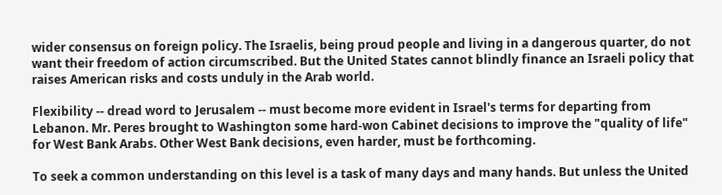wider consensus on foreign policy. The Israelis, being proud people and living in a dangerous quarter, do not want their freedom of action circumscribed. But the United States cannot blindly finance an Israeli policy that raises American risks and costs unduly in the Arab world.

Flexibility -- dread word to Jerusalem -- must become more evident in Israel's terms for departing from Lebanon. Mr. Peres brought to Washington some hard-won Cabinet decisions to improve the "quality of life" for West Bank Arabs. Other West Bank decisions, even harder, must be forthcoming.

To seek a common understanding on this level is a task of many days and many hands. But unless the United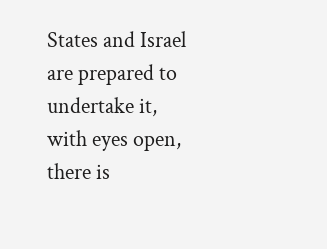States and Israel are prepared to undertake it, with eyes open, there is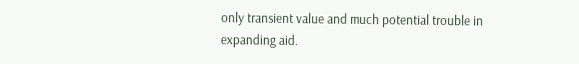only transient value and much potential trouble in expanding aid.